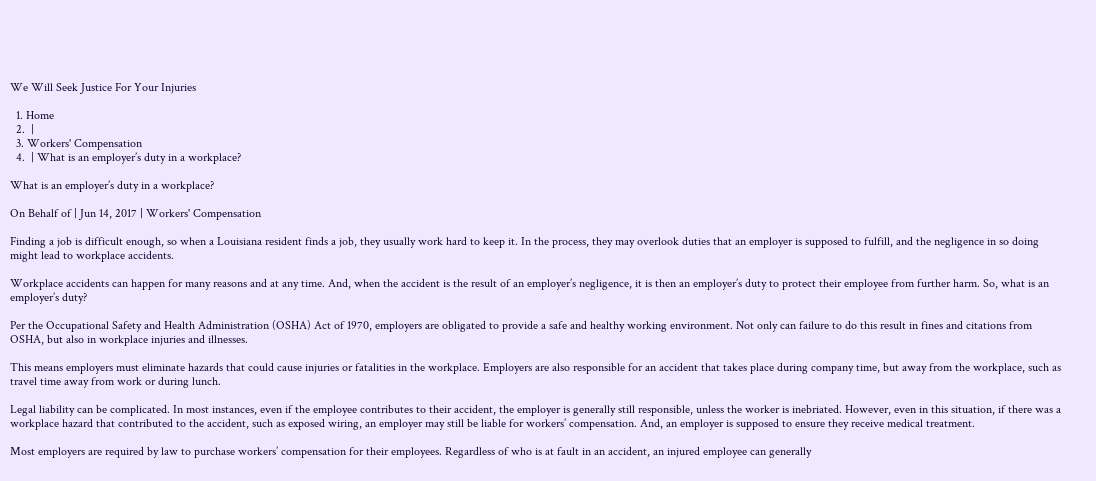We Will Seek Justice For Your Injuries

  1. Home
  2.  |
  3. Workers' Compensation
  4.  | What is an employer’s duty in a workplace?

What is an employer’s duty in a workplace?

On Behalf of | Jun 14, 2017 | Workers' Compensation

Finding a job is difficult enough, so when a Louisiana resident finds a job, they usually work hard to keep it. In the process, they may overlook duties that an employer is supposed to fulfill, and the negligence in so doing might lead to workplace accidents.

Workplace accidents can happen for many reasons and at any time. And, when the accident is the result of an employer’s negligence, it is then an employer’s duty to protect their employee from further harm. So, what is an employer’s duty?

Per the Occupational Safety and Health Administration (OSHA) Act of 1970, employers are obligated to provide a safe and healthy working environment. Not only can failure to do this result in fines and citations from OSHA, but also in workplace injuries and illnesses.

This means employers must eliminate hazards that could cause injuries or fatalities in the workplace. Employers are also responsible for an accident that takes place during company time, but away from the workplace, such as travel time away from work or during lunch.

Legal liability can be complicated. In most instances, even if the employee contributes to their accident, the employer is generally still responsible, unless the worker is inebriated. However, even in this situation, if there was a workplace hazard that contributed to the accident, such as exposed wiring, an employer may still be liable for workers’ compensation. And, an employer is supposed to ensure they receive medical treatment.

Most employers are required by law to purchase workers’ compensation for their employees. Regardless of who is at fault in an accident, an injured employee can generally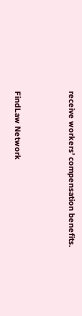receive workers’ compensation benefits.


FindLaw Network